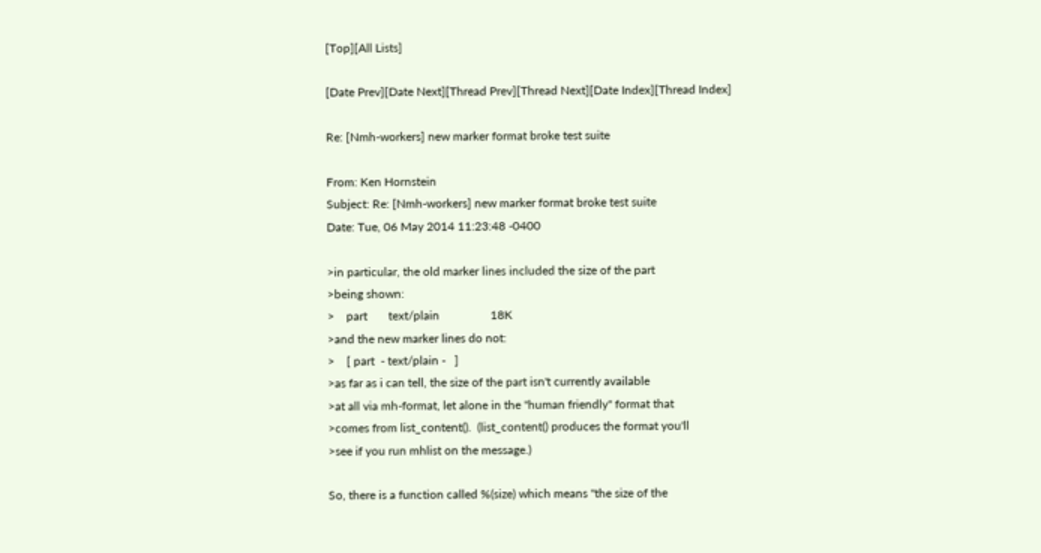[Top][All Lists]

[Date Prev][Date Next][Thread Prev][Thread Next][Date Index][Thread Index]

Re: [Nmh-workers] new marker format broke test suite

From: Ken Hornstein
Subject: Re: [Nmh-workers] new marker format broke test suite
Date: Tue, 06 May 2014 11:23:48 -0400

>in particular, the old marker lines included the size of the part
>being shown:
>    part       text/plain                 18K
>and the new marker lines do not:
>    [ part  - text/plain -   ]
>as far as i can tell, the size of the part isn't currently available
>at all via mh-format, let alone in the "human friendly" format that
>comes from list_content().  (list_content() produces the format you'll
>see if you run mhlist on the message.)

So, there is a function called %(size) which means "the size of the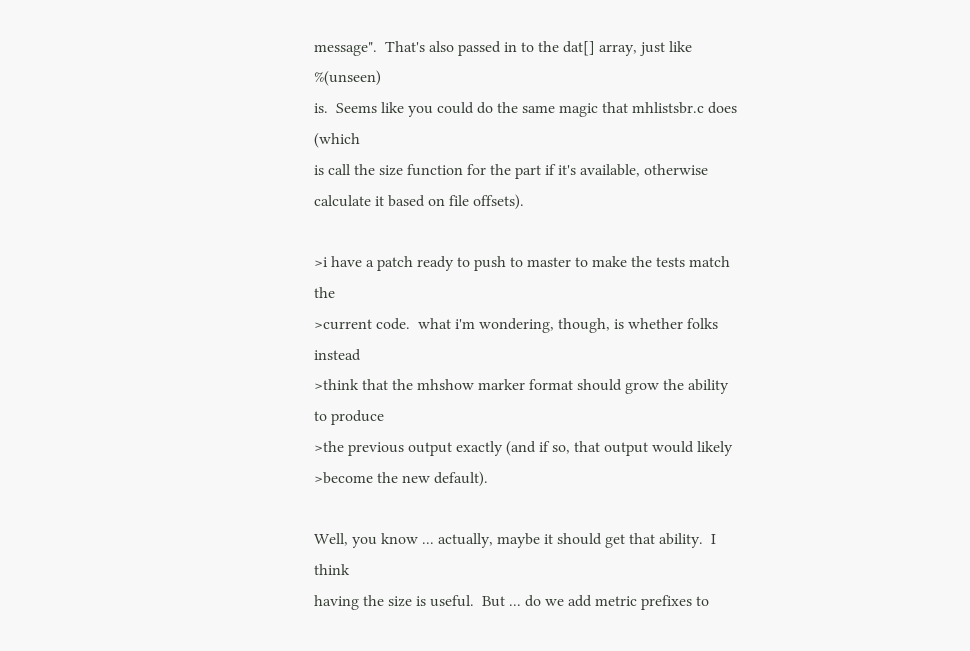message".  That's also passed in to the dat[] array, just like %(unseen)
is.  Seems like you could do the same magic that mhlistsbr.c does (which
is call the size function for the part if it's available, otherwise
calculate it based on file offsets).

>i have a patch ready to push to master to make the tests match the
>current code.  what i'm wondering, though, is whether folks instead
>think that the mhshow marker format should grow the ability to produce
>the previous output exactly (and if so, that output would likely
>become the new default).

Well, you know ... actually, maybe it should get that ability.  I think
having the size is useful.  But ... do we add metric prefixes to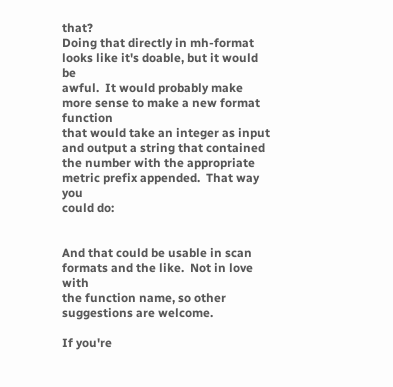that?
Doing that directly in mh-format looks like it's doable, but it would be
awful.  It would probably make more sense to make a new format function
that would take an integer as input and output a string that contained
the number with the appropriate metric prefix appended.  That way you
could do:


And that could be usable in scan formats and the like.  Not in love with
the function name, so other suggestions are welcome.

If you're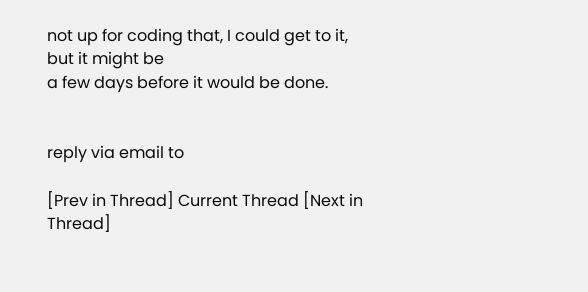not up for coding that, I could get to it, but it might be
a few days before it would be done.


reply via email to

[Prev in Thread] Current Thread [Next in Thread]